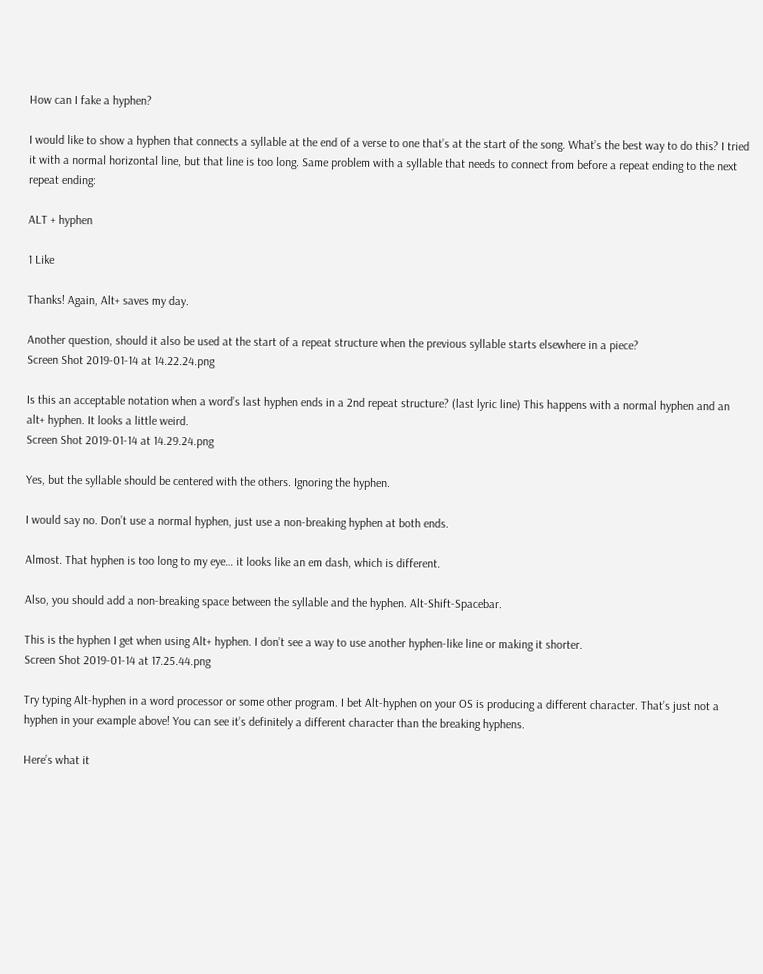How can I fake a hyphen?

I would like to show a hyphen that connects a syllable at the end of a verse to one that’s at the start of the song. What’s the best way to do this? I tried it with a normal horizontal line, but that line is too long. Same problem with a syllable that needs to connect from before a repeat ending to the next repeat ending:

ALT + hyphen

1 Like

Thanks! Again, Alt+ saves my day.

Another question, should it also be used at the start of a repeat structure when the previous syllable starts elsewhere in a piece?
Screen Shot 2019-01-14 at 14.22.24.png

Is this an acceptable notation when a word’s last hyphen ends in a 2nd repeat structure? (last lyric line) This happens with a normal hyphen and an alt+ hyphen. It looks a little weird.
Screen Shot 2019-01-14 at 14.29.24.png

Yes, but the syllable should be centered with the others. Ignoring the hyphen.

I would say no. Don’t use a normal hyphen, just use a non-breaking hyphen at both ends.

Almost. That hyphen is too long to my eye… it looks like an em dash, which is different.

Also, you should add a non-breaking space between the syllable and the hyphen. Alt-Shift-Spacebar.

This is the hyphen I get when using Alt+ hyphen. I don’t see a way to use another hyphen-like line or making it shorter.
Screen Shot 2019-01-14 at 17.25.44.png

Try typing Alt-hyphen in a word processor or some other program. I bet Alt-hyphen on your OS is producing a different character. That’s just not a hyphen in your example above! You can see it’s definitely a different character than the breaking hyphens.

Here’s what it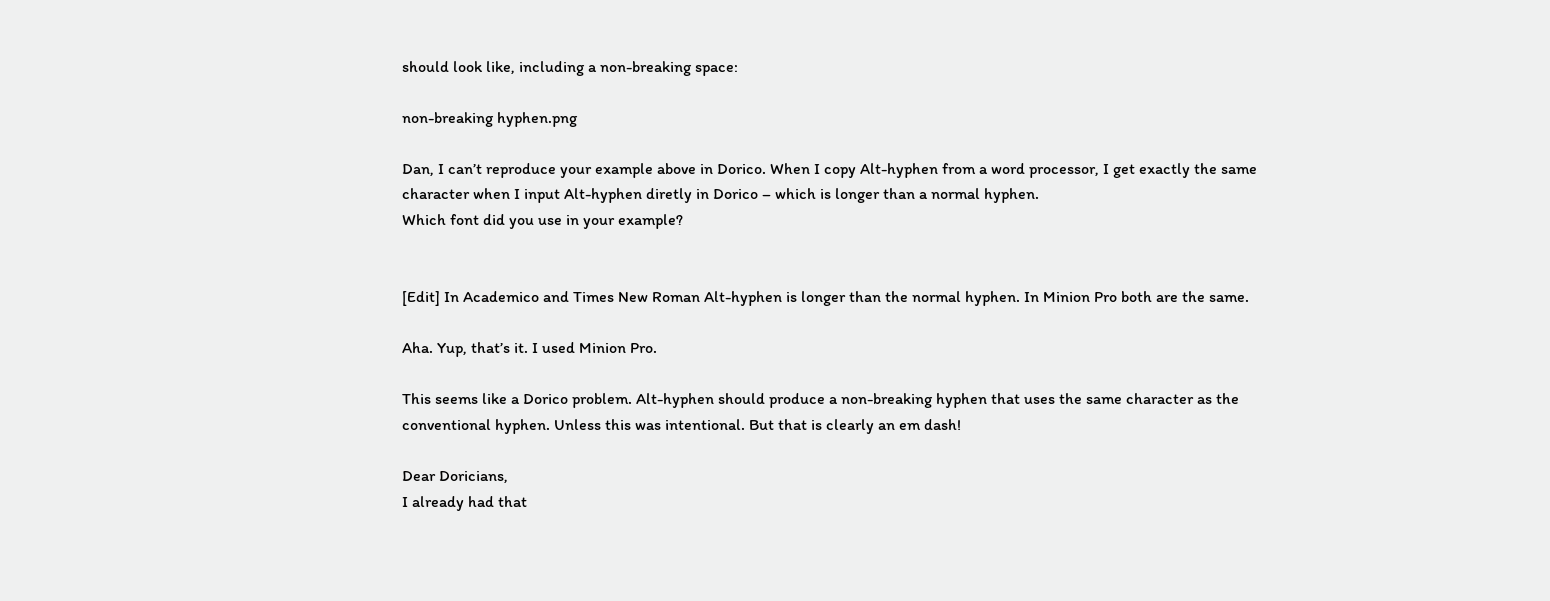should look like, including a non-breaking space:

non-breaking hyphen.png

Dan, I can’t reproduce your example above in Dorico. When I copy Alt-hyphen from a word processor, I get exactly the same character when I input Alt-hyphen diretly in Dorico – which is longer than a normal hyphen.
Which font did you use in your example?


[Edit] In Academico and Times New Roman Alt-hyphen is longer than the normal hyphen. In Minion Pro both are the same.

Aha. Yup, that’s it. I used Minion Pro.

This seems like a Dorico problem. Alt-hyphen should produce a non-breaking hyphen that uses the same character as the conventional hyphen. Unless this was intentional. But that is clearly an em dash!

Dear Doricians,
I already had that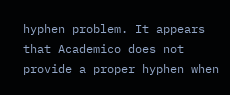hyphen problem. It appears that Academico does not provide a proper hyphen when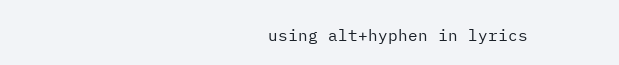using alt+hyphen in lyrics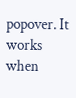popover. It works when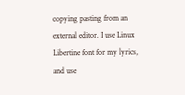copying pasting from an external editor. I use Linux Libertine font for my lyrics, and use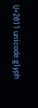U+2011 unicode glyph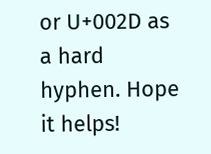or U+002D as a hard hyphen. Hope it helps!